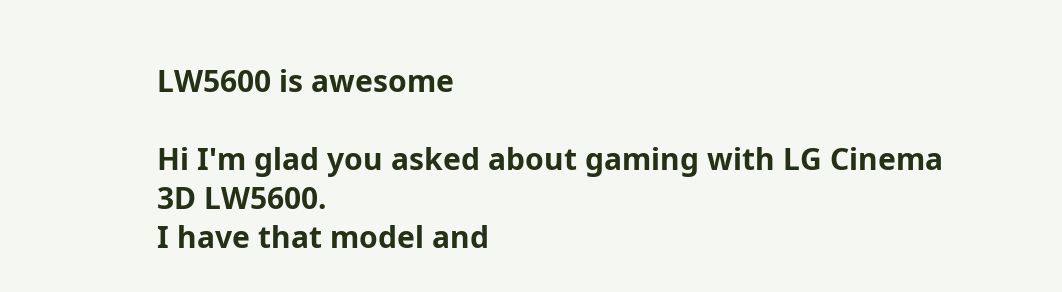LW5600 is awesome

Hi I'm glad you asked about gaming with LG Cinema 3D LW5600.
I have that model and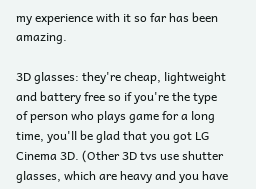my experience with it so far has been amazing.

3D glasses: they're cheap, lightweight and battery free so if you're the type of person who plays game for a long time, you'll be glad that you got LG Cinema 3D. (Other 3D tvs use shutter glasses, which are heavy and you have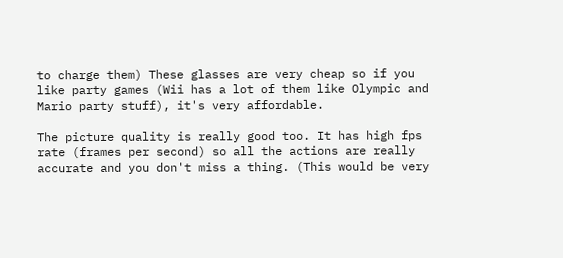to charge them) These glasses are very cheap so if you like party games (Wii has a lot of them like Olympic and Mario party stuff), it's very affordable.

The picture quality is really good too. It has high fps rate (frames per second) so all the actions are really accurate and you don't miss a thing. (This would be very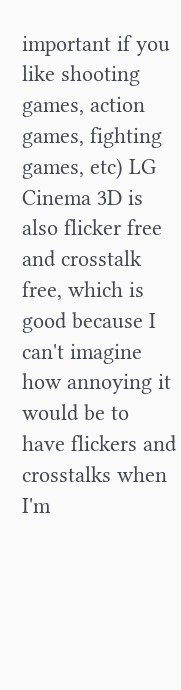important if you like shooting games, action games, fighting games, etc) LG Cinema 3D is also flicker free and crosstalk free, which is good because I can't imagine how annoying it would be to have flickers and crosstalks when I'm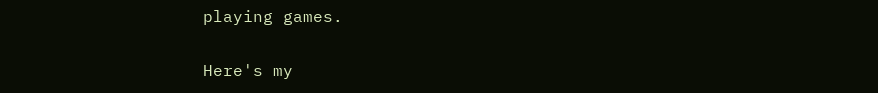playing games.

Here's my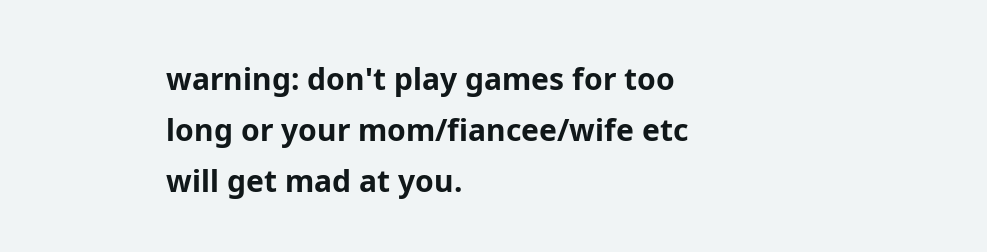warning: don't play games for too long or your mom/fiancee/wife etc will get mad at you.